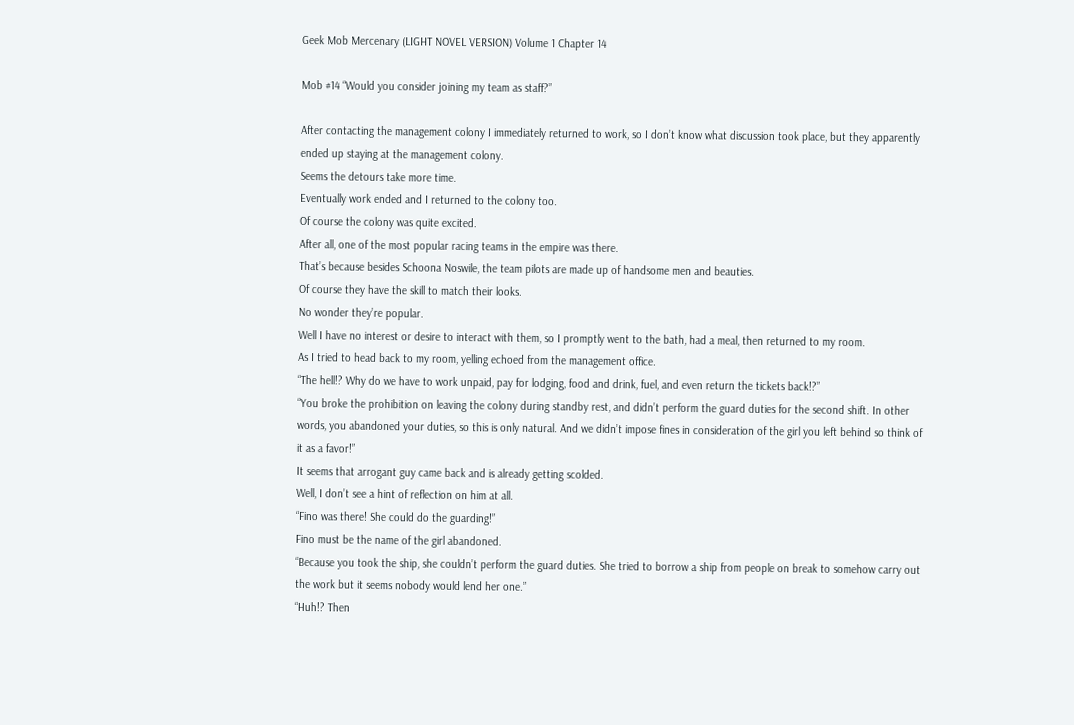Geek Mob Mercenary (LIGHT NOVEL VERSION) Volume 1 Chapter 14

Mob #14 “Would you consider joining my team as staff?”

After contacting the management colony I immediately returned to work, so I don’t know what discussion took place, but they apparently ended up staying at the management colony.
Seems the detours take more time.
Eventually work ended and I returned to the colony too.
Of course the colony was quite excited.
After all, one of the most popular racing teams in the empire was there.
That’s because besides Schoona Noswile, the team pilots are made up of handsome men and beauties.
Of course they have the skill to match their looks.
No wonder they’re popular.
Well I have no interest or desire to interact with them, so I promptly went to the bath, had a meal, then returned to my room.
As I tried to head back to my room, yelling echoed from the management office.
“The hell!? Why do we have to work unpaid, pay for lodging, food and drink, fuel, and even return the tickets back!?”
“You broke the prohibition on leaving the colony during standby rest, and didn’t perform the guard duties for the second shift. In other words, you abandoned your duties, so this is only natural. And we didn’t impose fines in consideration of the girl you left behind so think of it as a favor!”
It seems that arrogant guy came back and is already getting scolded.
Well, I don’t see a hint of reflection on him at all.
“Fino was there! She could do the guarding!”
Fino must be the name of the girl abandoned.
“Because you took the ship, she couldn’t perform the guard duties. She tried to borrow a ship from people on break to somehow carry out the work but it seems nobody would lend her one.”
“Huh!? Then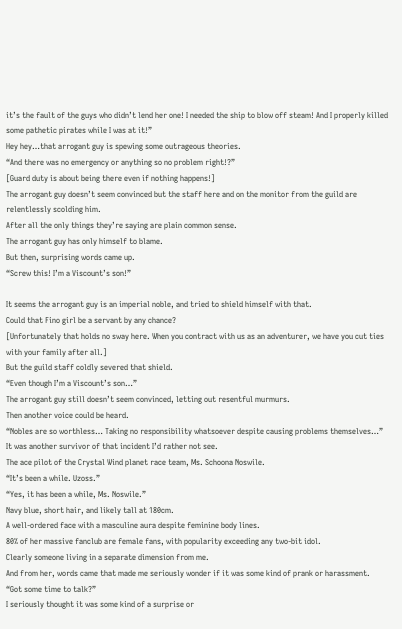it’s the fault of the guys who didn’t lend her one! I needed the ship to blow off steam! And I properly killed some pathetic pirates while I was at it!”
Hey hey…that arrogant guy is spewing some outrageous theories.
“And there was no emergency or anything so no problem right!?”
[Guard duty is about being there even if nothing happens!]
The arrogant guy doesn’t seem convinced but the staff here and on the monitor from the guild are relentlessly scolding him.
After all the only things they’re saying are plain common sense.
The arrogant guy has only himself to blame.
But then, surprising words came up.
“Screw this! I’m a Viscount’s son!”

It seems the arrogant guy is an imperial noble, and tried to shield himself with that.
Could that Fino girl be a servant by any chance?
[Unfortunately that holds no sway here. When you contract with us as an adventurer, we have you cut ties with your family after all.]
But the guild staff coldly severed that shield.
“Even though I’m a Viscount’s son…”
The arrogant guy still doesn’t seem convinced, letting out resentful murmurs.
Then another voice could be heard.
“Nobles are so worthless… Taking no responsibility whatsoever despite causing problems themselves…”
It was another survivor of that incident I’d rather not see.
The ace pilot of the Crystal Wind planet race team, Ms. Schoona Noswile.
“It’s been a while. Uzoss.”
“Yes, it has been a while, Ms. Noswile.”
Navy blue, short hair, and likely tall at 180cm.
A well-ordered face with a masculine aura despite feminine body lines.
80% of her massive fanclub are female fans, with popularity exceeding any two-bit idol.
Clearly someone living in a separate dimension from me.
And from her, words came that made me seriously wonder if it was some kind of prank or harassment.
“Got some time to talk?”
I seriously thought it was some kind of a surprise or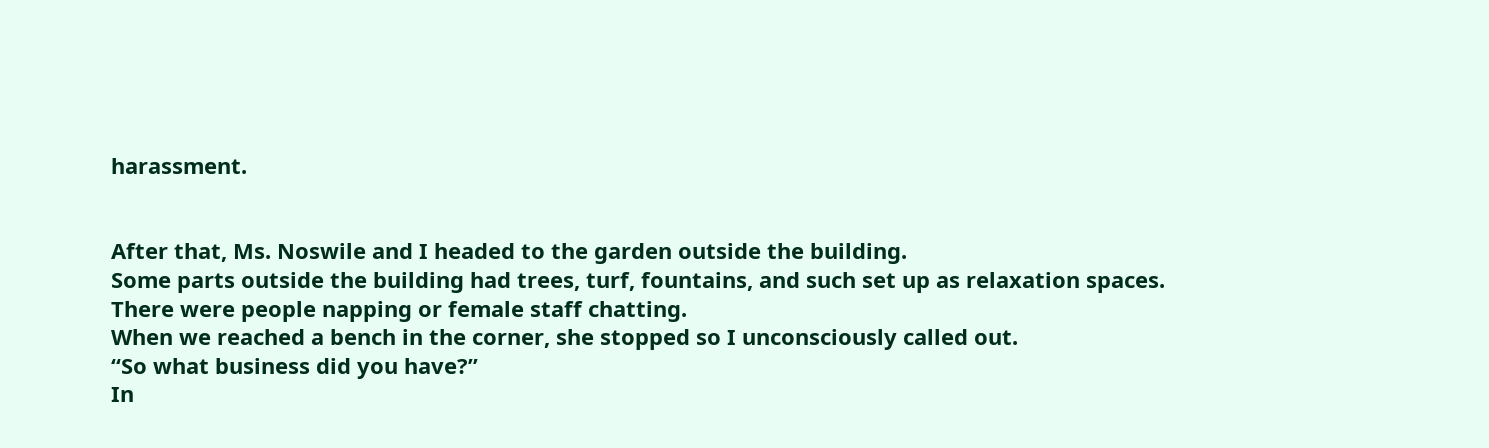harassment.


After that, Ms. Noswile and I headed to the garden outside the building.
Some parts outside the building had trees, turf, fountains, and such set up as relaxation spaces.
There were people napping or female staff chatting.
When we reached a bench in the corner, she stopped so I unconsciously called out.
“So what business did you have?”
In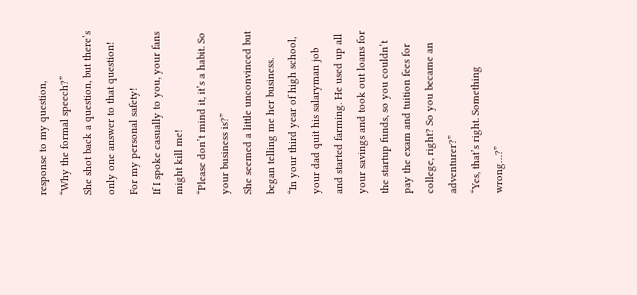response to my question,
“Why the formal speech?”
She shot back a question, but there’s only one answer to that question!
For my personal safety!
If I spoke casually to you, your fans might kill me!
“Please don’t mind it, it’s a habit. So your business is?”
She seemed a little unconvinced but began telling me her business.
“In your third year of high school, your dad quit his salaryman job and started farming. He used up all your savings and took out loans for the startup funds, so you couldn’t pay the exam and tuition fees for college, right? So you became an adventurer?”
“Yes, that’s right. Something wrong…?”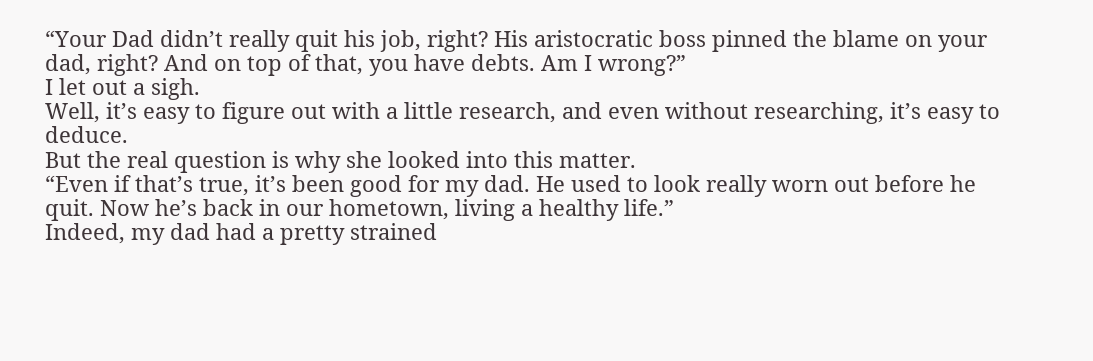“Your Dad didn’t really quit his job, right? His aristocratic boss pinned the blame on your dad, right? And on top of that, you have debts. Am I wrong?”
I let out a sigh.
Well, it’s easy to figure out with a little research, and even without researching, it’s easy to deduce.
But the real question is why she looked into this matter.
“Even if that’s true, it’s been good for my dad. He used to look really worn out before he quit. Now he’s back in our hometown, living a healthy life.”
Indeed, my dad had a pretty strained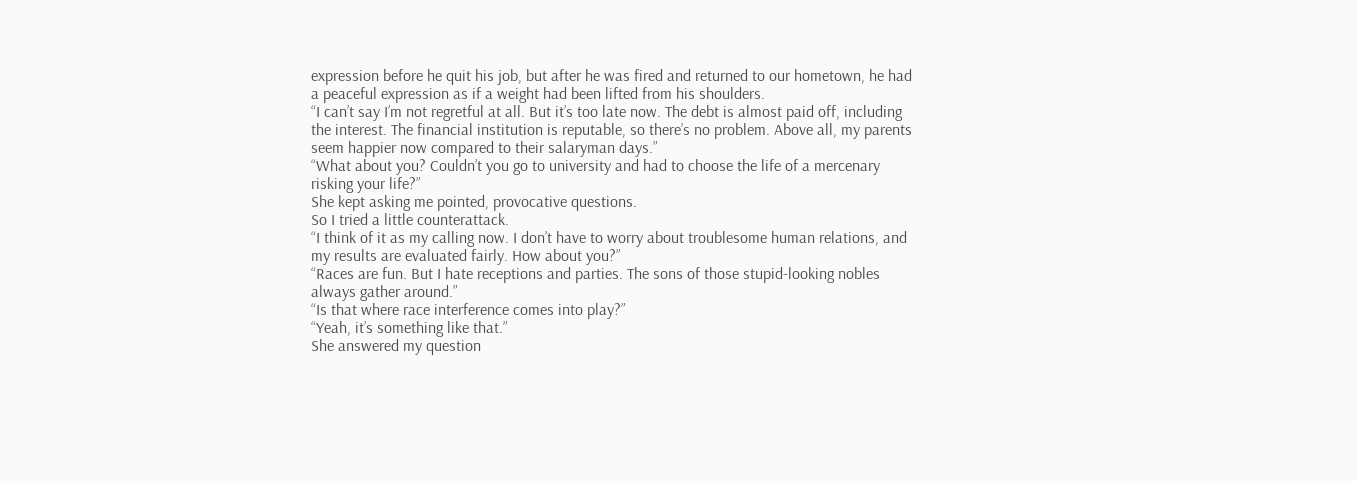expression before he quit his job, but after he was fired and returned to our hometown, he had a peaceful expression as if a weight had been lifted from his shoulders.
“I can’t say I’m not regretful at all. But it’s too late now. The debt is almost paid off, including the interest. The financial institution is reputable, so there’s no problem. Above all, my parents seem happier now compared to their salaryman days.”
“What about you? Couldn’t you go to university and had to choose the life of a mercenary risking your life?”
She kept asking me pointed, provocative questions.
So I tried a little counterattack.
“I think of it as my calling now. I don’t have to worry about troublesome human relations, and my results are evaluated fairly. How about you?”
“Races are fun. But I hate receptions and parties. The sons of those stupid-looking nobles always gather around.”
“Is that where race interference comes into play?”
“Yeah, it’s something like that.”
She answered my question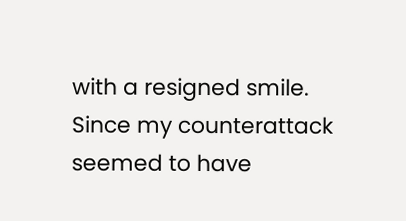with a resigned smile.
Since my counterattack seemed to have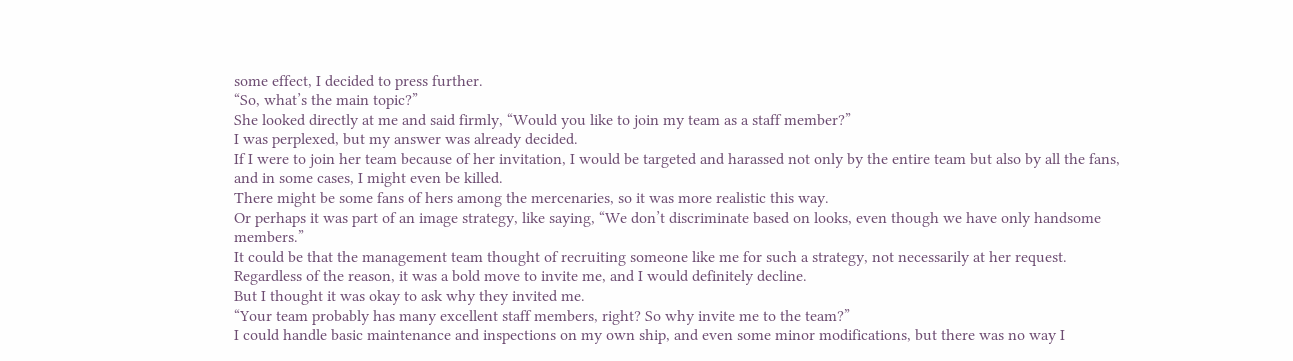some effect, I decided to press further.
“So, what’s the main topic?”
She looked directly at me and said firmly, “Would you like to join my team as a staff member?”
I was perplexed, but my answer was already decided.
If I were to join her team because of her invitation, I would be targeted and harassed not only by the entire team but also by all the fans, and in some cases, I might even be killed.
There might be some fans of hers among the mercenaries, so it was more realistic this way.
Or perhaps it was part of an image strategy, like saying, “We don’t discriminate based on looks, even though we have only handsome members.”
It could be that the management team thought of recruiting someone like me for such a strategy, not necessarily at her request.
Regardless of the reason, it was a bold move to invite me, and I would definitely decline.
But I thought it was okay to ask why they invited me.
“Your team probably has many excellent staff members, right? So why invite me to the team?”
I could handle basic maintenance and inspections on my own ship, and even some minor modifications, but there was no way I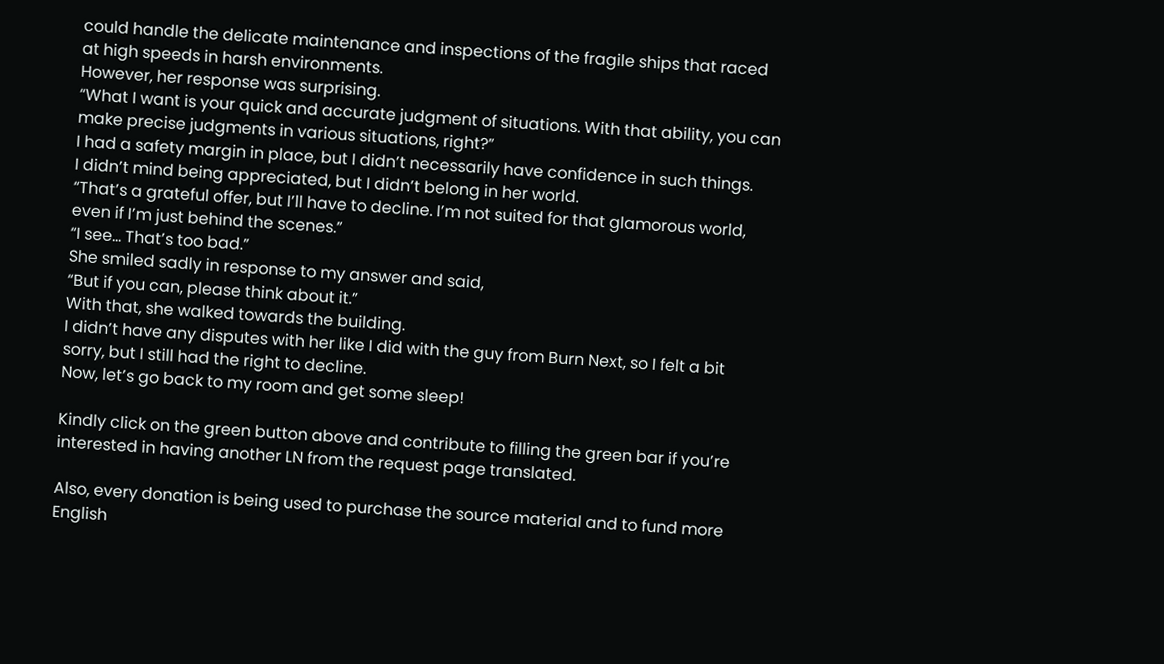could handle the delicate maintenance and inspections of the fragile ships that raced at high speeds in harsh environments.
However, her response was surprising.
“What I want is your quick and accurate judgment of situations. With that ability, you can make precise judgments in various situations, right?”
I had a safety margin in place, but I didn’t necessarily have confidence in such things.
I didn’t mind being appreciated, but I didn’t belong in her world.
“That’s a grateful offer, but I’ll have to decline. I’m not suited for that glamorous world, even if I’m just behind the scenes.”
“I see… That’s too bad.”
She smiled sadly in response to my answer and said,
“But if you can, please think about it.”
With that, she walked towards the building.
I didn’t have any disputes with her like I did with the guy from Burn Next, so I felt a bit sorry, but I still had the right to decline.
Now, let’s go back to my room and get some sleep!

Kindly click on the green button above and contribute to filling the green bar if you’re interested in having another LN from the request page translated.

Also, every donation is being used to purchase the source material and to fund more English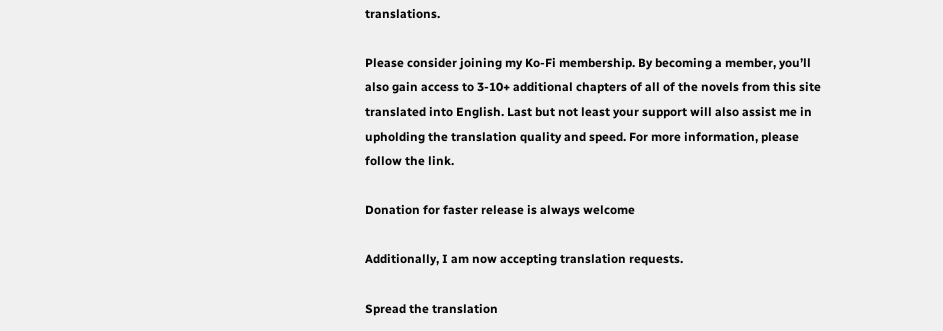translations.

Please consider joining my Ko-Fi membership. By becoming a member, you’ll also gain access to 3-10+ additional chapters of all of the novels from this site translated into English. Last but not least your support will also assist me in upholding the translation quality and speed. For more information, please follow the link.

Donation for faster release is always welcome

Additionally, I am now accepting translation requests.

Spread the translation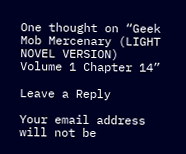One thought on “Geek Mob Mercenary (LIGHT NOVEL VERSION) Volume 1 Chapter 14”

Leave a Reply

Your email address will not be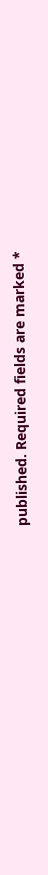published. Required fields are marked *